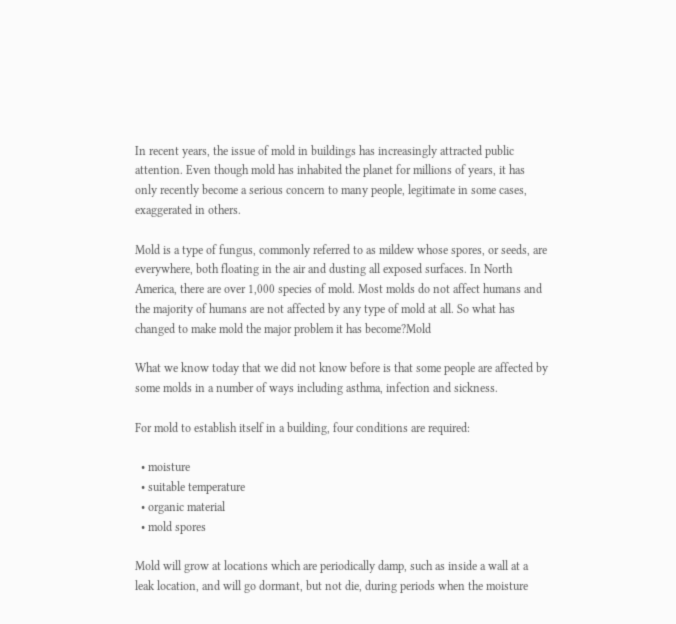In recent years, the issue of mold in buildings has increasingly attracted public attention. Even though mold has inhabited the planet for millions of years, it has only recently become a serious concern to many people, legitimate in some cases, exaggerated in others.

Mold is a type of fungus, commonly referred to as mildew whose spores, or seeds, are everywhere, both floating in the air and dusting all exposed surfaces. In North America, there are over 1,000 species of mold. Most molds do not affect humans and the majority of humans are not affected by any type of mold at all. So what has changed to make mold the major problem it has become?Mold

What we know today that we did not know before is that some people are affected by some molds in a number of ways including asthma, infection and sickness.

For mold to establish itself in a building, four conditions are required:

  • moisture
  • suitable temperature
  • organic material
  • mold spores

Mold will grow at locations which are periodically damp, such as inside a wall at a leak location, and will go dormant, but not die, during periods when the moisture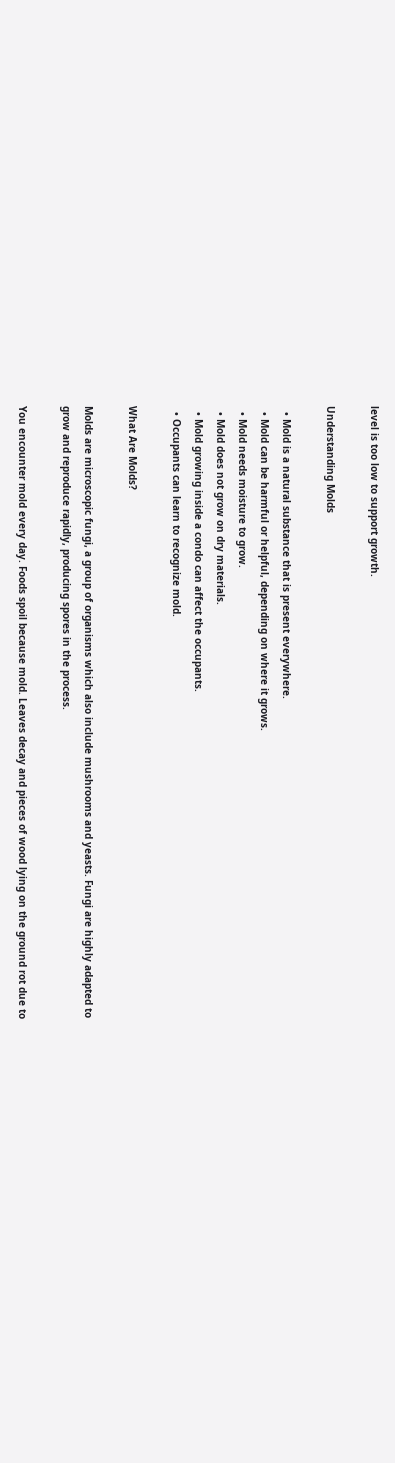level is too low to support growth.

Understanding Molds

  • Mold is a natural substance that is present everywhere.
  • Mold can be harmful or helpful, depending on where it grows.
  • Mold needs moisture to grow.
  • Mold does not grow on dry materials.
  • Mold growing inside a condo can affect the occupants.
  • Occupants can learn to recognize mold.

What Are Molds?

Molds are microscopic fungi, a group of organisms which also include mushrooms and yeasts. Fungi are highly adapted to grow and reproduce rapidly, producing spores in the process.

You encounter mold every day. Foods spoil because mold. Leaves decay and pieces of wood lying on the ground rot due to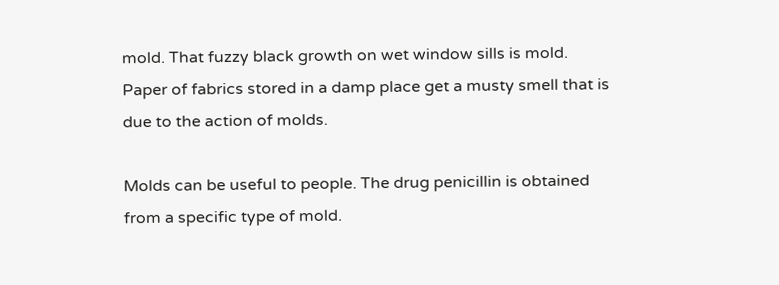mold. That fuzzy black growth on wet window sills is mold. Paper of fabrics stored in a damp place get a musty smell that is due to the action of molds.

Molds can be useful to people. The drug penicillin is obtained from a specific type of mold.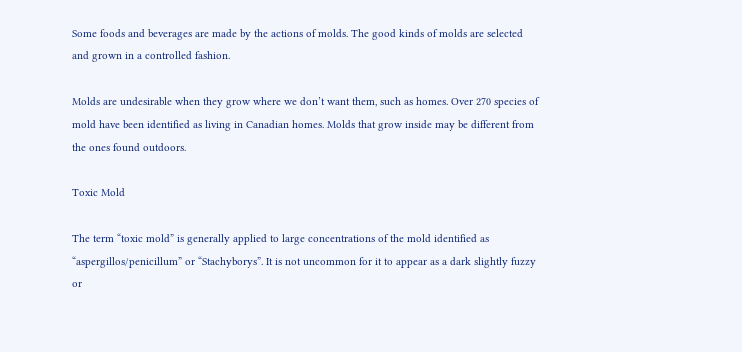Some foods and beverages are made by the actions of molds. The good kinds of molds are selected and grown in a controlled fashion.

Molds are undesirable when they grow where we don’t want them, such as homes. Over 270 species of mold have been identified as living in Canadian homes. Molds that grow inside may be different from the ones found outdoors.

Toxic Mold

The term “toxic mold” is generally applied to large concentrations of the mold identified as “aspergillos/penicillum” or “Stachyborys”. It is not uncommon for it to appear as a dark slightly fuzzy or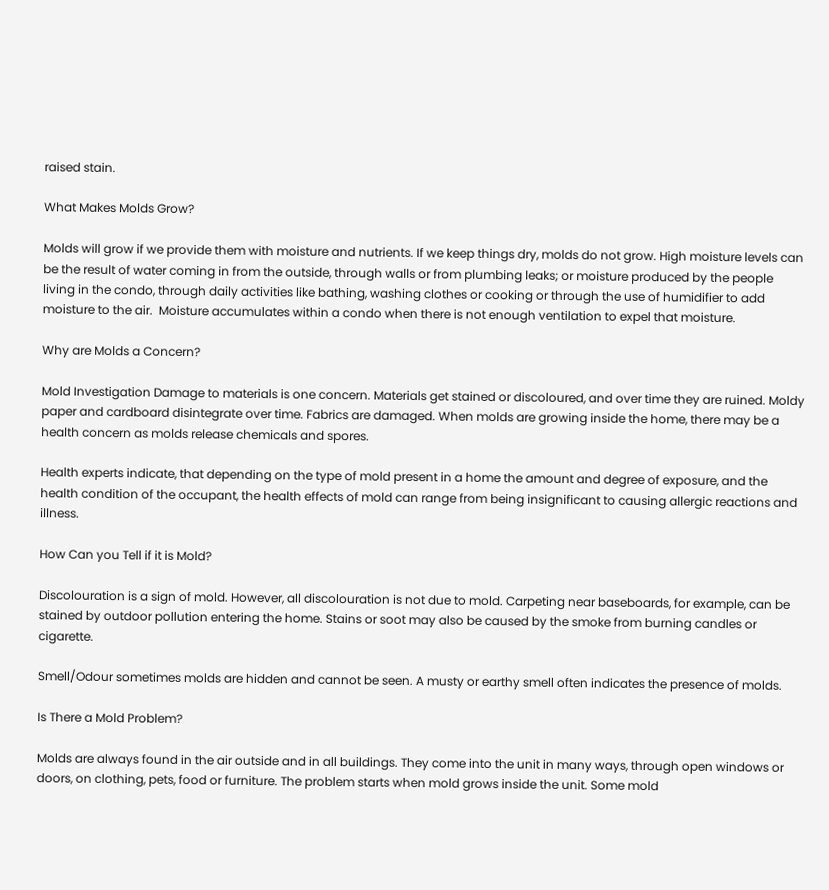raised stain.

What Makes Molds Grow?

Molds will grow if we provide them with moisture and nutrients. If we keep things dry, molds do not grow. High moisture levels can be the result of water coming in from the outside, through walls or from plumbing leaks; or moisture produced by the people living in the condo, through daily activities like bathing, washing clothes or cooking or through the use of humidifier to add moisture to the air.  Moisture accumulates within a condo when there is not enough ventilation to expel that moisture.

Why are Molds a Concern?

Mold Investigation Damage to materials is one concern. Materials get stained or discoloured, and over time they are ruined. Moldy paper and cardboard disintegrate over time. Fabrics are damaged. When molds are growing inside the home, there may be a health concern as molds release chemicals and spores.

Health experts indicate, that depending on the type of mold present in a home the amount and degree of exposure, and the health condition of the occupant, the health effects of mold can range from being insignificant to causing allergic reactions and illness.

How Can you Tell if it is Mold?

Discolouration is a sign of mold. However, all discolouration is not due to mold. Carpeting near baseboards, for example, can be stained by outdoor pollution entering the home. Stains or soot may also be caused by the smoke from burning candles or cigarette.

Smell/Odour sometimes molds are hidden and cannot be seen. A musty or earthy smell often indicates the presence of molds.

Is There a Mold Problem?

Molds are always found in the air outside and in all buildings. They come into the unit in many ways, through open windows or doors, on clothing, pets, food or furniture. The problem starts when mold grows inside the unit. Some mold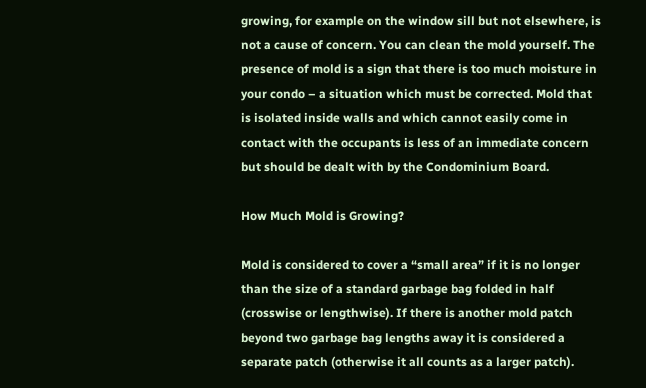growing, for example on the window sill but not elsewhere, is not a cause of concern. You can clean the mold yourself. The presence of mold is a sign that there is too much moisture in your condo – a situation which must be corrected. Mold that is isolated inside walls and which cannot easily come in contact with the occupants is less of an immediate concern but should be dealt with by the Condominium Board.

How Much Mold is Growing?

Mold is considered to cover a “small area” if it is no longer than the size of a standard garbage bag folded in half (crosswise or lengthwise). If there is another mold patch beyond two garbage bag lengths away it is considered a separate patch (otherwise it all counts as a larger patch).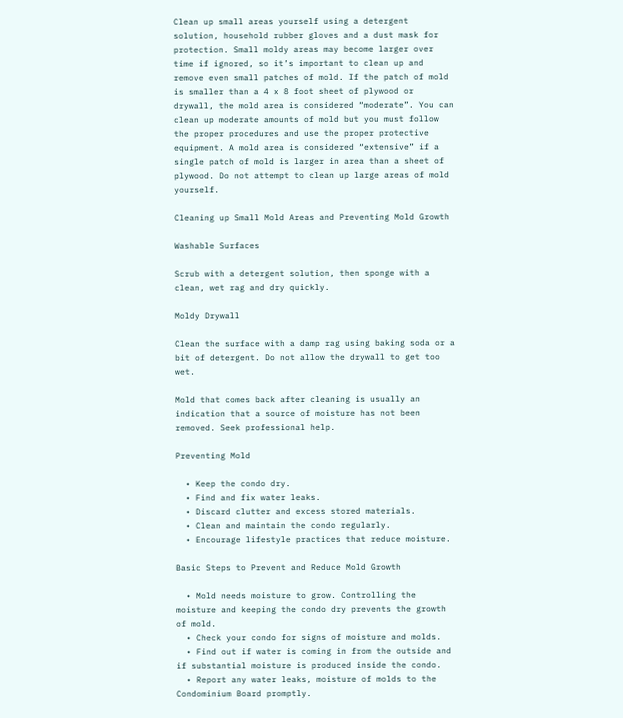Clean up small areas yourself using a detergent solution, household rubber gloves and a dust mask for protection. Small moldy areas may become larger over time if ignored, so it’s important to clean up and remove even small patches of mold. If the patch of mold is smaller than a 4 x 8 foot sheet of plywood or drywall, the mold area is considered “moderate”. You can clean up moderate amounts of mold but you must follow the proper procedures and use the proper protective equipment. A mold area is considered “extensive” if a single patch of mold is larger in area than a sheet of plywood. Do not attempt to clean up large areas of mold yourself.

Cleaning up Small Mold Areas and Preventing Mold Growth

Washable Surfaces

Scrub with a detergent solution, then sponge with a clean, wet rag and dry quickly.

Moldy Drywall

Clean the surface with a damp rag using baking soda or a bit of detergent. Do not allow the drywall to get too wet.

Mold that comes back after cleaning is usually an indication that a source of moisture has not been removed. Seek professional help.

Preventing Mold

  • Keep the condo dry.
  • Find and fix water leaks.
  • Discard clutter and excess stored materials.
  • Clean and maintain the condo regularly.
  • Encourage lifestyle practices that reduce moisture.

Basic Steps to Prevent and Reduce Mold Growth

  • Mold needs moisture to grow. Controlling the moisture and keeping the condo dry prevents the growth of mold.
  • Check your condo for signs of moisture and molds.
  • Find out if water is coming in from the outside and if substantial moisture is produced inside the condo.
  • Report any water leaks, moisture of molds to the Condominium Board promptly.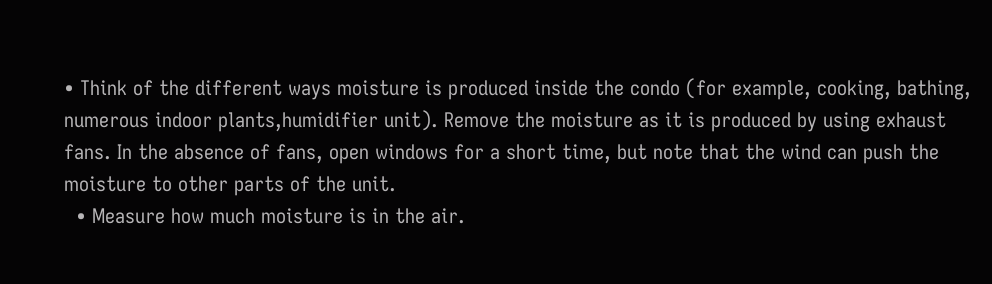• Think of the different ways moisture is produced inside the condo (for example, cooking, bathing, numerous indoor plants,humidifier unit). Remove the moisture as it is produced by using exhaust fans. In the absence of fans, open windows for a short time, but note that the wind can push the moisture to other parts of the unit.
  • Measure how much moisture is in the air.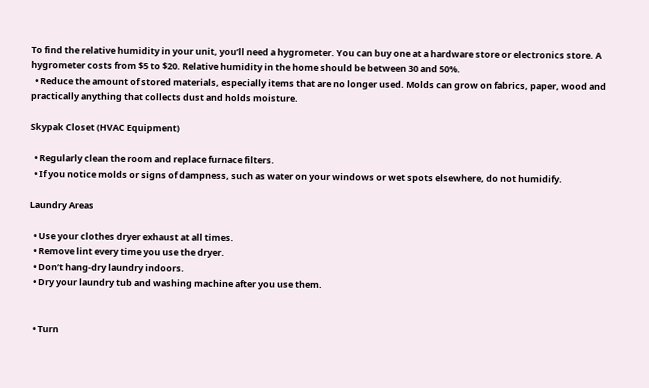To find the relative humidity in your unit, you’ll need a hygrometer. You can buy one at a hardware store or electronics store. A hygrometer costs from $5 to $20. Relative humidity in the home should be between 30 and 50%.
  • Reduce the amount of stored materials, especially items that are no longer used. Molds can grow on fabrics, paper, wood and practically anything that collects dust and holds moisture.

Skypak Closet (HVAC Equipment)

  • Regularly clean the room and replace furnace filters.
  • If you notice molds or signs of dampness, such as water on your windows or wet spots elsewhere, do not humidify.

Laundry Areas

  • Use your clothes dryer exhaust at all times.
  • Remove lint every time you use the dryer.
  • Don’t hang-dry laundry indoors.
  • Dry your laundry tub and washing machine after you use them.


  • Turn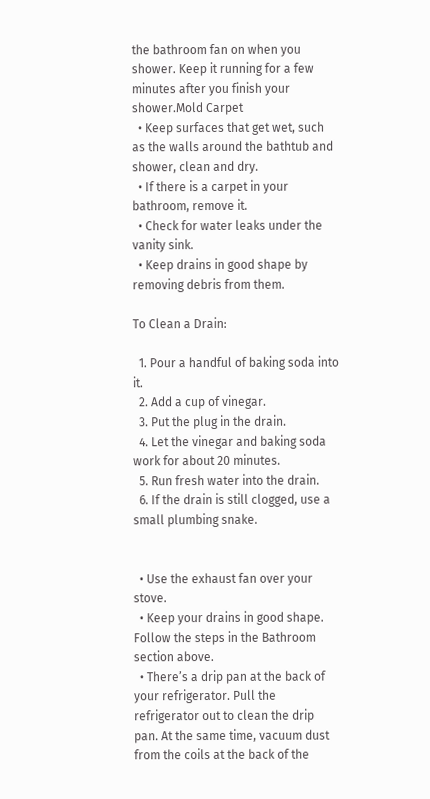the bathroom fan on when you shower. Keep it running for a few minutes after you finish your shower.Mold Carpet
  • Keep surfaces that get wet, such as the walls around the bathtub and shower, clean and dry.
  • If there is a carpet in your bathroom, remove it.
  • Check for water leaks under the vanity sink.
  • Keep drains in good shape by removing debris from them.

To Clean a Drain:

  1. Pour a handful of baking soda into it.
  2. Add a cup of vinegar.
  3. Put the plug in the drain.
  4. Let the vinegar and baking soda work for about 20 minutes.
  5. Run fresh water into the drain.
  6. If the drain is still clogged, use a small plumbing snake.


  • Use the exhaust fan over your stove.
  • Keep your drains in good shape. Follow the steps in the Bathroom section above.
  • There’s a drip pan at the back of your refrigerator. Pull the refrigerator out to clean the drip pan. At the same time, vacuum dust from the coils at the back of the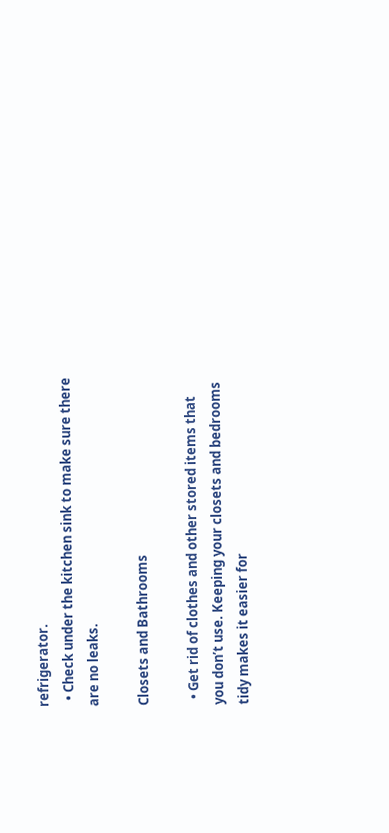refrigerator.
  • Check under the kitchen sink to make sure there are no leaks.

Closets and Bathrooms

  • Get rid of clothes and other stored items that you don’t use. Keeping your closets and bedrooms tidy makes it easier for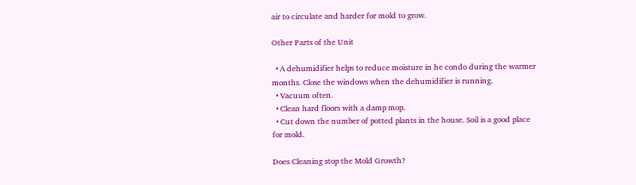air to circulate and harder for mold to grow.

Other Parts of the Unit

  • A dehumidifier helps to reduce moisture in he condo during the warmer months. Close the windows when the dehumidifier is running.
  • Vacuum often.
  • Clean hard floors with a damp mop.
  • Cut down the number of potted plants in the house. Soil is a good place for mold.

Does Cleaning stop the Mold Growth?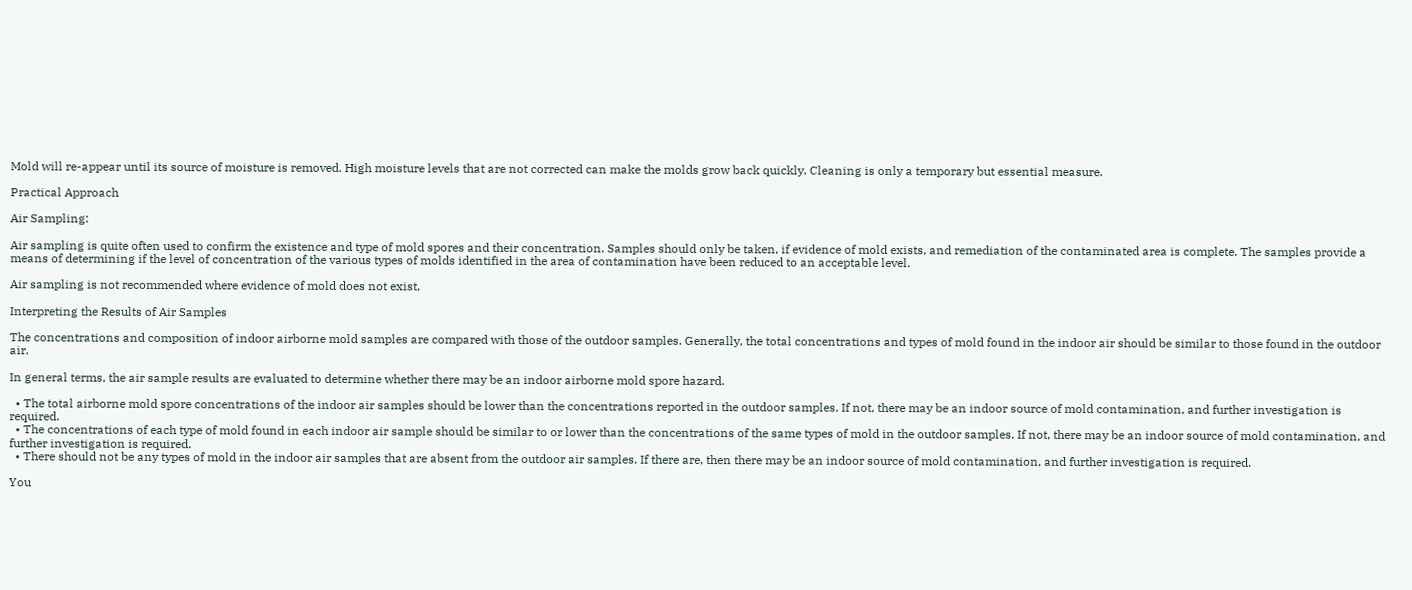Mold will re-appear until its source of moisture is removed. High moisture levels that are not corrected can make the molds grow back quickly. Cleaning is only a temporary but essential measure.

Practical Approach

Air Sampling:

Air sampling is quite often used to confirm the existence and type of mold spores and their concentration. Samples should only be taken, if evidence of mold exists, and remediation of the contaminated area is complete. The samples provide a means of determining if the level of concentration of the various types of molds identified in the area of contamination have been reduced to an acceptable level.

Air sampling is not recommended where evidence of mold does not exist.

Interpreting the Results of Air Samples

The concentrations and composition of indoor airborne mold samples are compared with those of the outdoor samples. Generally, the total concentrations and types of mold found in the indoor air should be similar to those found in the outdoor air.

In general terms, the air sample results are evaluated to determine whether there may be an indoor airborne mold spore hazard.

  • The total airborne mold spore concentrations of the indoor air samples should be lower than the concentrations reported in the outdoor samples. If not, there may be an indoor source of mold contamination, and further investigation is required.
  • The concentrations of each type of mold found in each indoor air sample should be similar to or lower than the concentrations of the same types of mold in the outdoor samples. If not, there may be an indoor source of mold contamination, and further investigation is required.
  • There should not be any types of mold in the indoor air samples that are absent from the outdoor air samples. If there are, then there may be an indoor source of mold contamination, and further investigation is required.

You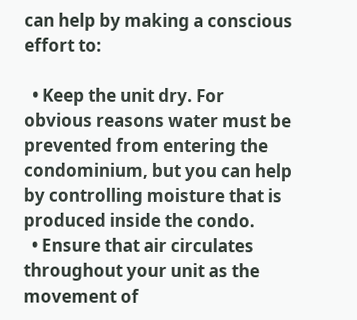can help by making a conscious effort to:

  • Keep the unit dry. For obvious reasons water must be prevented from entering the condominium, but you can help by controlling moisture that is produced inside the condo.
  • Ensure that air circulates throughout your unit as the movement of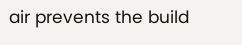air prevents the build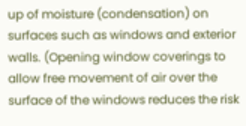up of moisture (condensation) on surfaces such as windows and exterior walls. (Opening window coverings to allow free movement of air over the surface of the windows reduces the risk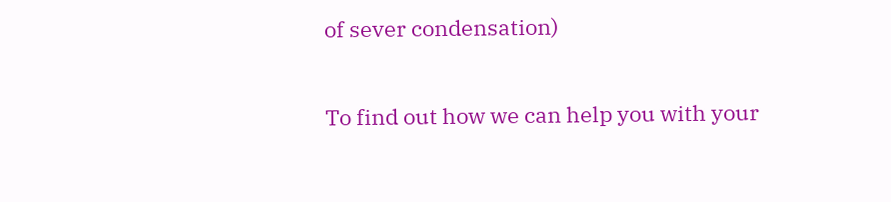of sever condensation)

To find out how we can help you with your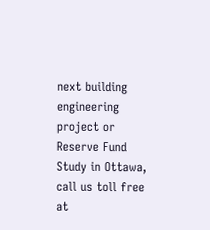next building engineering project or Reserve Fund Study in Ottawa, call us toll free at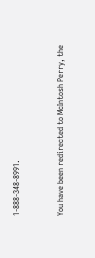1-888-348-8991.


You have been redirected to McIntosh Perry, the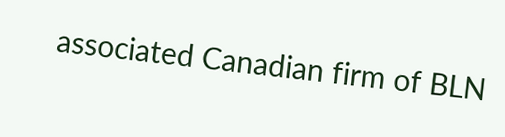associated Canadian firm of BLN